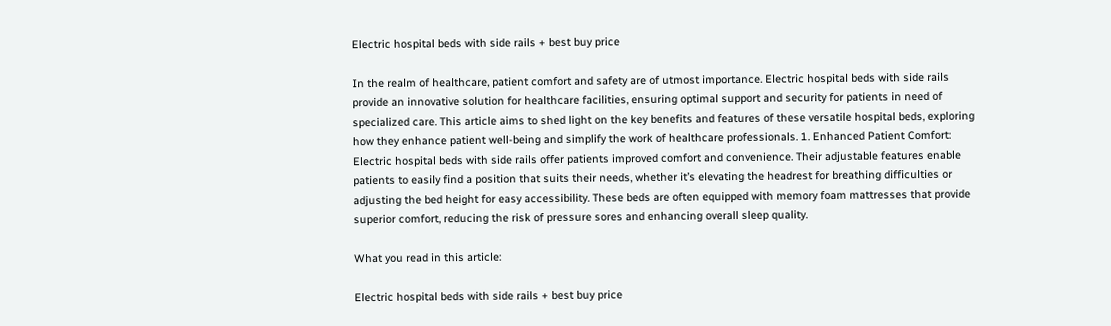Electric hospital beds with side rails + best buy price

In the realm of healthcare, patient comfort and safety are of utmost importance. Electric hospital beds with side rails provide an innovative solution for healthcare facilities, ensuring optimal support and security for patients in need of specialized care. This article aims to shed light on the key benefits and features of these versatile hospital beds, exploring how they enhance patient well-being and simplify the work of healthcare professionals. 1. Enhanced Patient Comfort: Electric hospital beds with side rails offer patients improved comfort and convenience. Their adjustable features enable patients to easily find a position that suits their needs, whether it’s elevating the headrest for breathing difficulties or adjusting the bed height for easy accessibility. These beds are often equipped with memory foam mattresses that provide superior comfort, reducing the risk of pressure sores and enhancing overall sleep quality.

What you read in this article:

Electric hospital beds with side rails + best buy price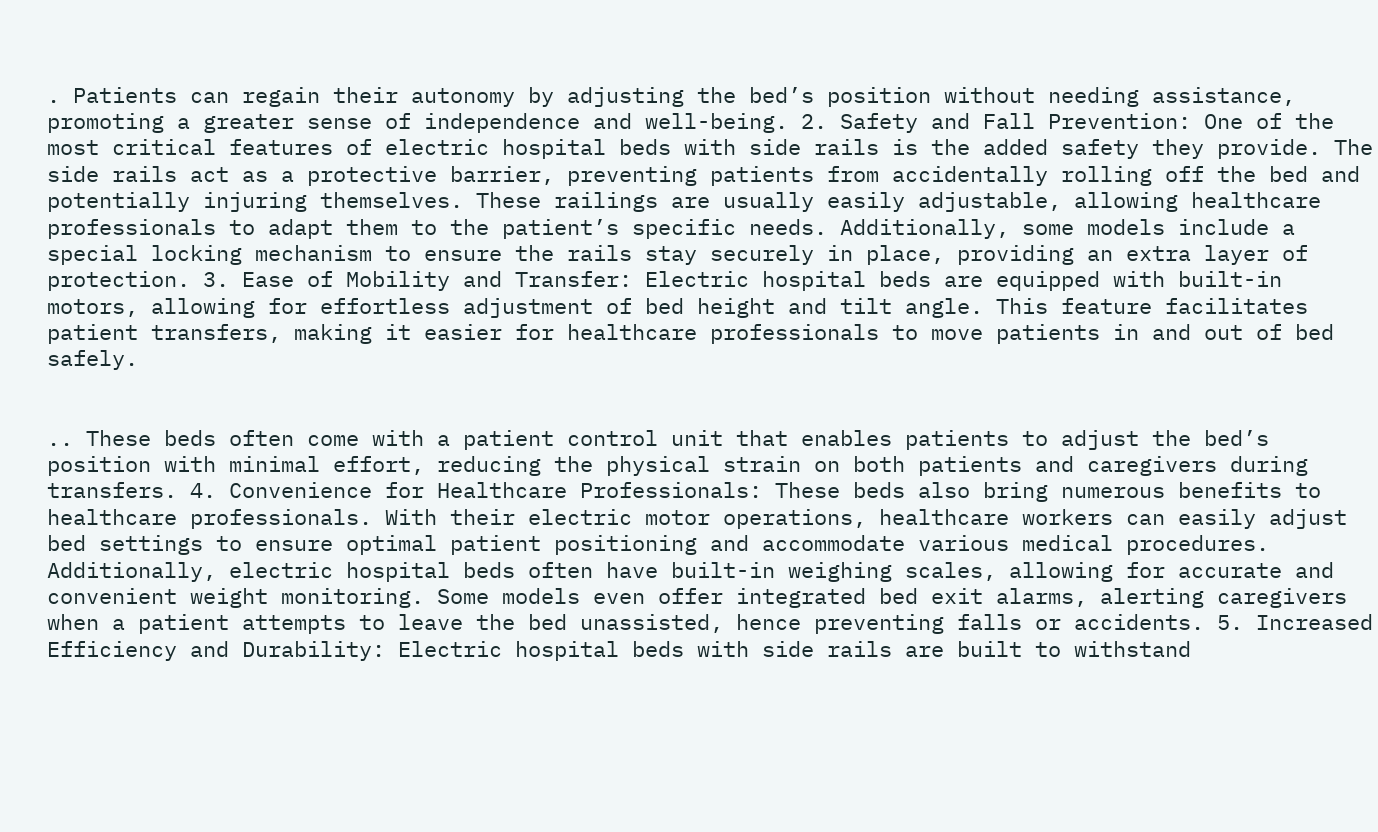. Patients can regain their autonomy by adjusting the bed’s position without needing assistance, promoting a greater sense of independence and well-being. 2. Safety and Fall Prevention: One of the most critical features of electric hospital beds with side rails is the added safety they provide. The side rails act as a protective barrier, preventing patients from accidentally rolling off the bed and potentially injuring themselves. These railings are usually easily adjustable, allowing healthcare professionals to adapt them to the patient’s specific needs. Additionally, some models include a special locking mechanism to ensure the rails stay securely in place, providing an extra layer of protection. 3. Ease of Mobility and Transfer: Electric hospital beds are equipped with built-in motors, allowing for effortless adjustment of bed height and tilt angle. This feature facilitates patient transfers, making it easier for healthcare professionals to move patients in and out of bed safely.


.. These beds often come with a patient control unit that enables patients to adjust the bed’s position with minimal effort, reducing the physical strain on both patients and caregivers during transfers. 4. Convenience for Healthcare Professionals: These beds also bring numerous benefits to healthcare professionals. With their electric motor operations, healthcare workers can easily adjust bed settings to ensure optimal patient positioning and accommodate various medical procedures. Additionally, electric hospital beds often have built-in weighing scales, allowing for accurate and convenient weight monitoring. Some models even offer integrated bed exit alarms, alerting caregivers when a patient attempts to leave the bed unassisted, hence preventing falls or accidents. 5. Increased Efficiency and Durability: Electric hospital beds with side rails are built to withstand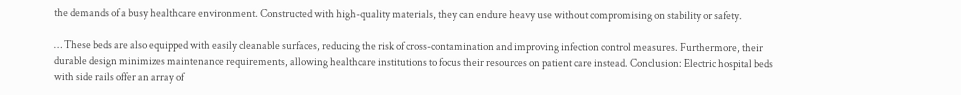the demands of a busy healthcare environment. Constructed with high-quality materials, they can endure heavy use without compromising on stability or safety.

… These beds are also equipped with easily cleanable surfaces, reducing the risk of cross-contamination and improving infection control measures. Furthermore, their durable design minimizes maintenance requirements, allowing healthcare institutions to focus their resources on patient care instead. Conclusion: Electric hospital beds with side rails offer an array of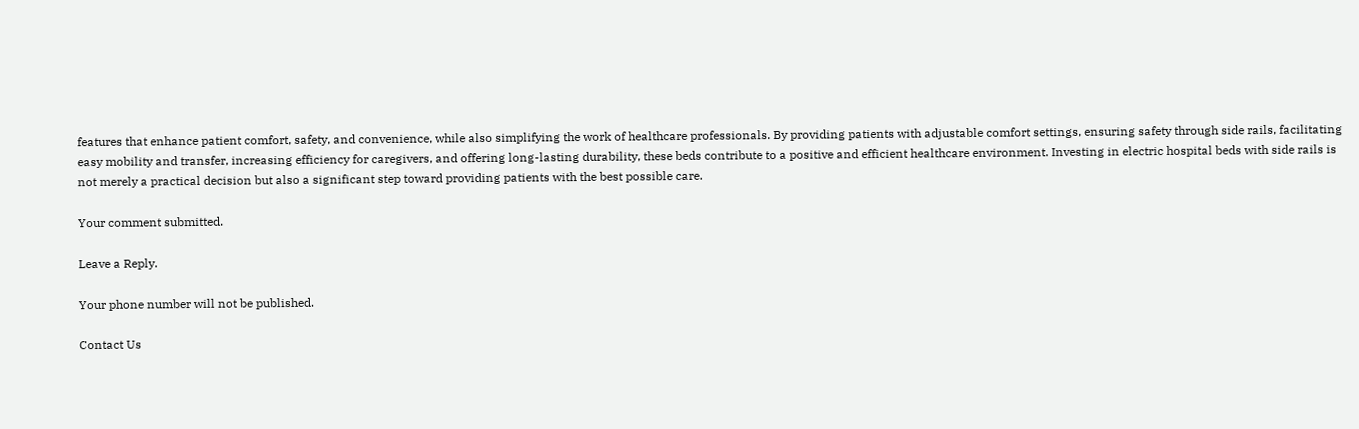features that enhance patient comfort, safety, and convenience, while also simplifying the work of healthcare professionals. By providing patients with adjustable comfort settings, ensuring safety through side rails, facilitating easy mobility and transfer, increasing efficiency for caregivers, and offering long-lasting durability, these beds contribute to a positive and efficient healthcare environment. Investing in electric hospital beds with side rails is not merely a practical decision but also a significant step toward providing patients with the best possible care.

Your comment submitted.

Leave a Reply.

Your phone number will not be published.

Contact Us